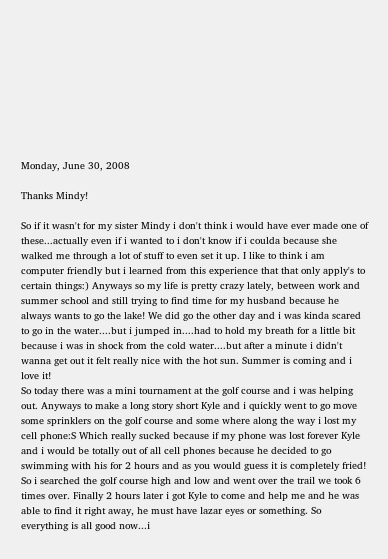Monday, June 30, 2008

Thanks Mindy!

So if it wasn't for my sister Mindy i don't think i would have ever made one of these...actually even if i wanted to i don't know if i coulda because she walked me through a lot of stuff to even set it up. I like to think i am computer friendly but i learned from this experience that that only apply's to certain things:) Anyways so my life is pretty crazy lately, between work and summer school and still trying to find time for my husband because he always wants to go the lake! We did go the other day and i was kinda scared to go in the water....but i jumped in....had to hold my breath for a little bit because i was in shock from the cold water....but after a minute i didn't wanna get out it felt really nice with the hot sun. Summer is coming and i love it!
So today there was a mini tournament at the golf course and i was helping out. Anyways to make a long story short Kyle and i quickly went to go move some sprinklers on the golf course and some where along the way i lost my cell phone:S Which really sucked because if my phone was lost forever Kyle and i would be totally out of all cell phones because he decided to go swimming with his for 2 hours and as you would guess it is completely fried! So i searched the golf course high and low and went over the trail we took 6 times over. Finally 2 hours later i got Kyle to come and help me and he was able to find it right away, he must have lazar eyes or something. So everything is all good now...i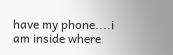have my phone....i am inside where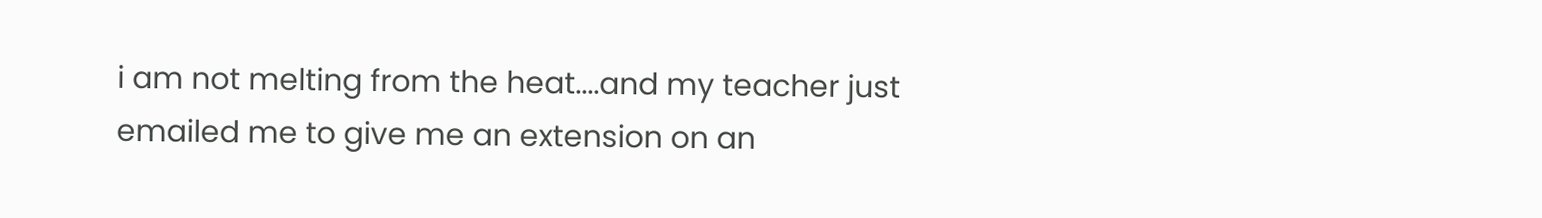i am not melting from the heat....and my teacher just emailed me to give me an extension on an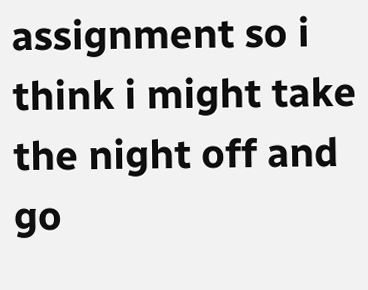assignment so i think i might take the night off and go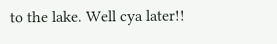to the lake. Well cya later!!